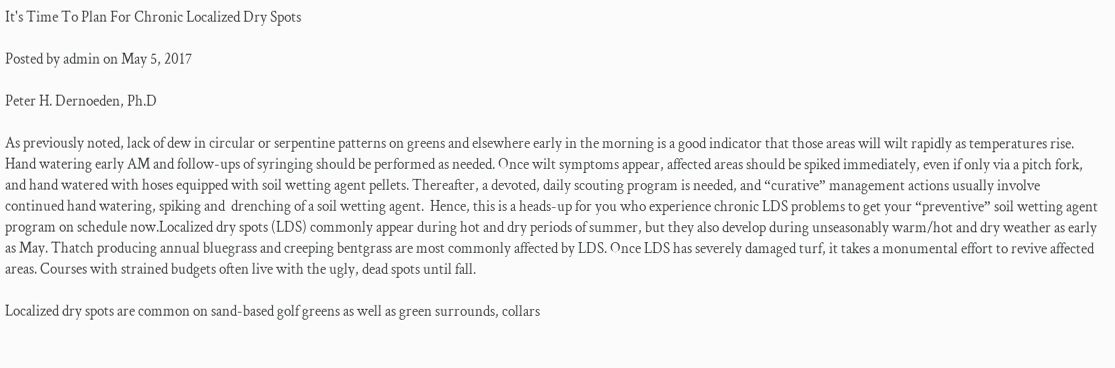It's Time To Plan For Chronic Localized Dry Spots

Posted by admin on May 5, 2017

Peter H. Dernoeden, Ph.D

As previously noted, lack of dew in circular or serpentine patterns on greens and elsewhere early in the morning is a good indicator that those areas will wilt rapidly as temperatures rise. Hand watering early AM and follow-ups of syringing should be performed as needed. Once wilt symptoms appear, affected areas should be spiked immediately, even if only via a pitch fork, and hand watered with hoses equipped with soil wetting agent pellets. Thereafter, a devoted, daily scouting program is needed, and “curative” management actions usually involve continued hand watering, spiking and  drenching of a soil wetting agent.  Hence, this is a heads-up for you who experience chronic LDS problems to get your “preventive” soil wetting agent program on schedule now.Localized dry spots (LDS) commonly appear during hot and dry periods of summer, but they also develop during unseasonably warm/hot and dry weather as early as May. Thatch producing annual bluegrass and creeping bentgrass are most commonly affected by LDS. Once LDS has severely damaged turf, it takes a monumental effort to revive affected areas. Courses with strained budgets often live with the ugly, dead spots until fall.

Localized dry spots are common on sand-based golf greens as well as green surrounds, collars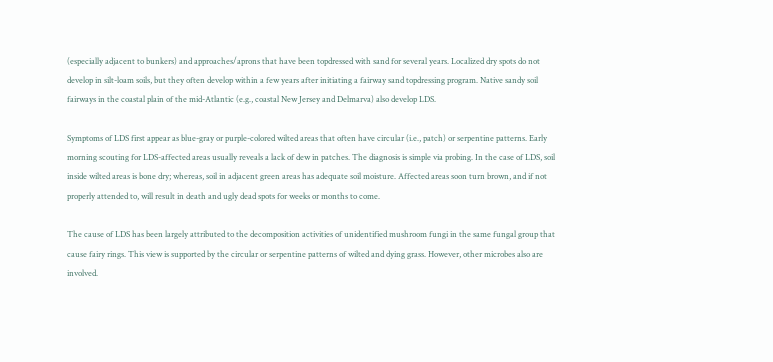(especially adjacent to bunkers) and approaches/aprons that have been topdressed with sand for several years. Localized dry spots do not develop in silt-loam soils, but they often develop within a few years after initiating a fairway sand topdressing program. Native sandy soil fairways in the coastal plain of the mid-Atlantic (e.g., coastal New Jersey and Delmarva) also develop LDS.

Symptoms of LDS first appear as blue-gray or purple-colored wilted areas that often have circular (i.e., patch) or serpentine patterns. Early morning scouting for LDS-affected areas usually reveals a lack of dew in patches. The diagnosis is simple via probing. In the case of LDS, soil inside wilted areas is bone dry; whereas, soil in adjacent green areas has adequate soil moisture. Affected areas soon turn brown, and if not properly attended to, will result in death and ugly dead spots for weeks or months to come.

The cause of LDS has been largely attributed to the decomposition activities of unidentified mushroom fungi in the same fungal group that cause fairy rings. This view is supported by the circular or serpentine patterns of wilted and dying grass. However, other microbes also are involved.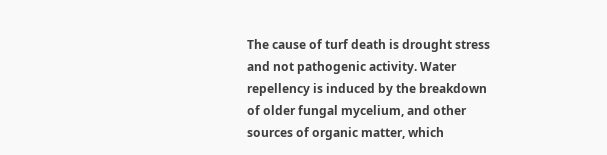The cause of turf death is drought stress and not pathogenic activity. Water repellency is induced by the breakdown of older fungal mycelium, and other sources of organic matter, which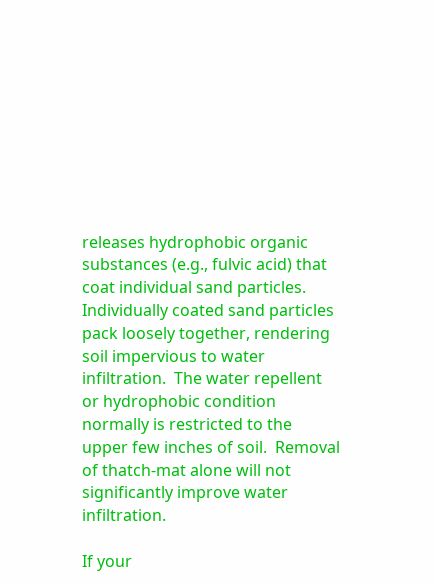releases hydrophobic organic substances (e.g., fulvic acid) that coat individual sand particles. Individually coated sand particles pack loosely together, rendering soil impervious to water infiltration.  The water repellent or hydrophobic condition normally is restricted to the upper few inches of soil.  Removal of thatch-mat alone will not significantly improve water infiltration.

If your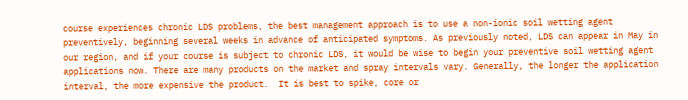course experiences chronic LDS problems, the best management approach is to use a non-ionic soil wetting agent preventively, beginning several weeks in advance of anticipated symptoms. As previously noted, LDS can appear in May in our region, and if your course is subject to chronic LDS, it would be wise to begin your preventive soil wetting agent applications now. There are many products on the market and spray intervals vary. Generally, the longer the application interval, the more expensive the product.  It is best to spike, core or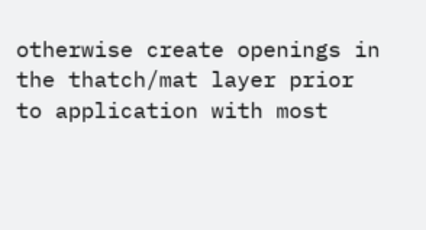otherwise create openings in the thatch/mat layer prior to application with most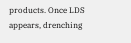products. Once LDS appears, drenching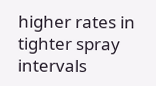higher rates in tighter spray intervals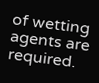of wetting agents are required.